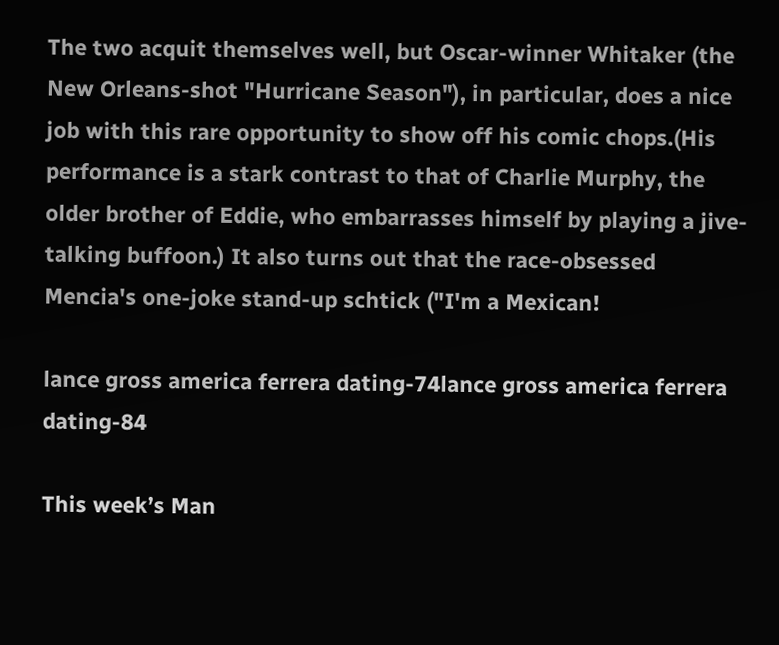The two acquit themselves well, but Oscar-winner Whitaker (the New Orleans-shot "Hurricane Season"), in particular, does a nice job with this rare opportunity to show off his comic chops.(His performance is a stark contrast to that of Charlie Murphy, the older brother of Eddie, who embarrasses himself by playing a jive-talking buffoon.) It also turns out that the race-obsessed Mencia's one-joke stand-up schtick ("I'm a Mexican!

lance gross america ferrera dating-74lance gross america ferrera dating-84

This week’s Man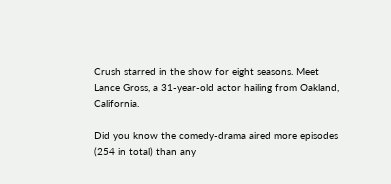Crush starred in the show for eight seasons. Meet Lance Gross, a 31-year-old actor hailing from Oakland, California.

Did you know the comedy-drama aired more episodes (254 in total) than any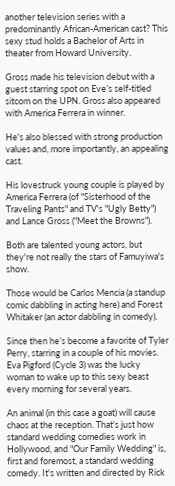another television series with a predominantly African-American cast? This sexy stud holds a Bachelor of Arts in theater from Howard University.

Gross made his television debut with a guest starring spot on Eve’s self-titled sitcom on the UPN. Gross also appeared with America Ferrera in winner.

He's also blessed with strong production values and, more importantly, an appealing cast.

His lovestruck young couple is played by America Ferrera (of "Sisterhood of the Traveling Pants" and TV's "Ugly Betty") and Lance Gross ("Meet the Browns").

Both are talented young actors, but they're not really the stars of Famuyiwa's show.

Those would be Carlos Mencia (a standup comic dabbling in acting here) and Forest Whitaker (an actor dabbling in comedy).

Since then he’s become a favorite of Tyler Perry, starring in a couple of his movies. Eva Pigford (Cycle 3) was the lucky woman to wake up to this sexy beast every morning for several years.

An animal (in this case a goat) will cause chaos at the reception. That's just how standard wedding comedies work in Hollywood, and "Our Family Wedding" is, first and foremost, a standard wedding comedy. It's written and directed by Rick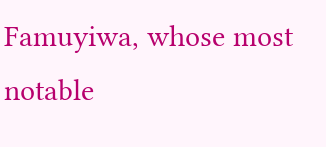Famuyiwa, whose most notable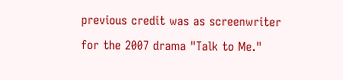previous credit was as screenwriter for the 2007 drama "Talk to Me."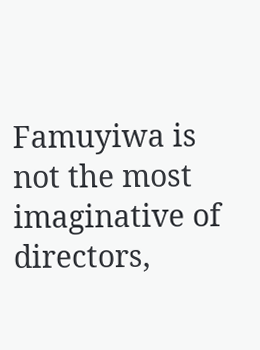Famuyiwa is not the most imaginative of directors,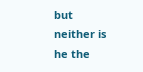but neither is he the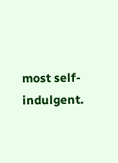most self-indulgent.